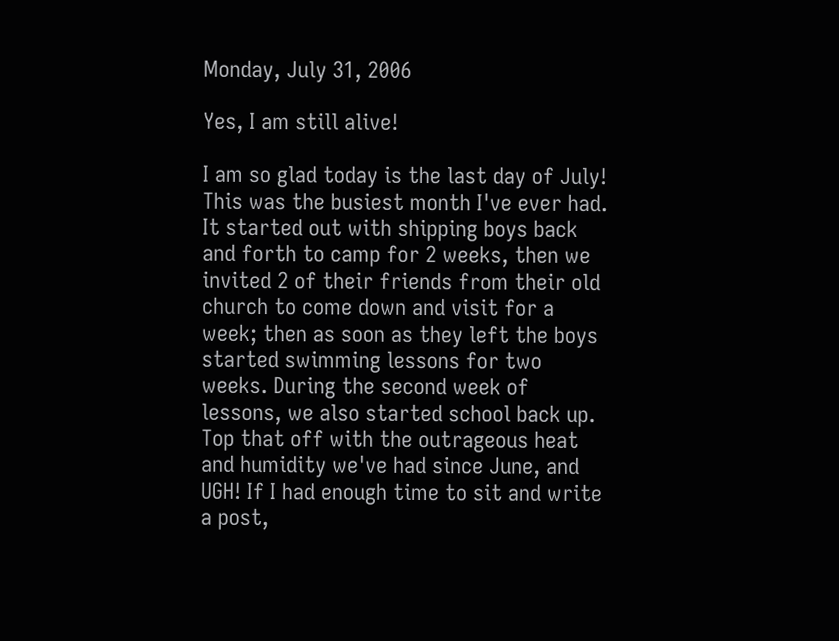Monday, July 31, 2006

Yes, I am still alive!

I am so glad today is the last day of July! This was the busiest month I've ever had. It started out with shipping boys back and forth to camp for 2 weeks, then we invited 2 of their friends from their old church to come down and visit for a week; then as soon as they left the boys started swimming lessons for two weeks. During the second week of lessons, we also started school back up. Top that off with the outrageous heat and humidity we've had since June, and UGH! If I had enough time to sit and write a post,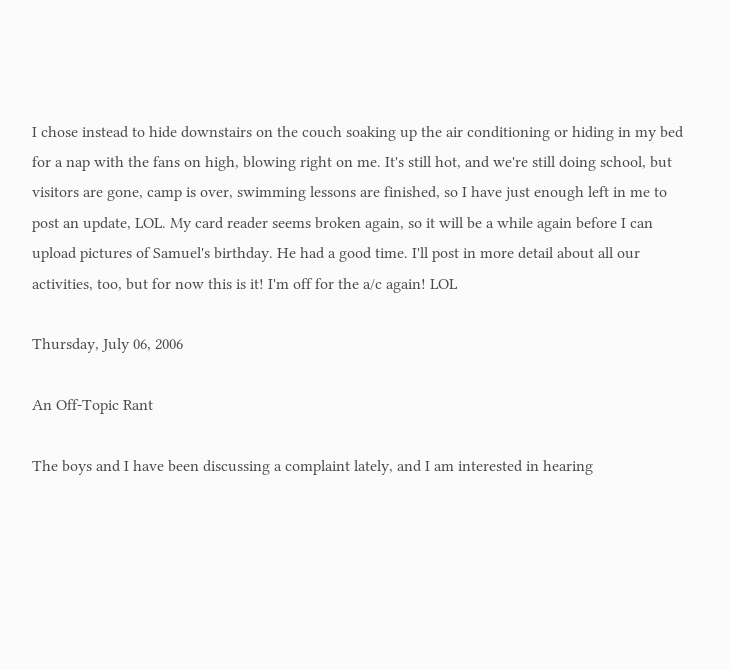I chose instead to hide downstairs on the couch soaking up the air conditioning or hiding in my bed for a nap with the fans on high, blowing right on me. It's still hot, and we're still doing school, but visitors are gone, camp is over, swimming lessons are finished, so I have just enough left in me to post an update, LOL. My card reader seems broken again, so it will be a while again before I can upload pictures of Samuel's birthday. He had a good time. I'll post in more detail about all our activities, too, but for now this is it! I'm off for the a/c again! LOL

Thursday, July 06, 2006

An Off-Topic Rant

The boys and I have been discussing a complaint lately, and I am interested in hearing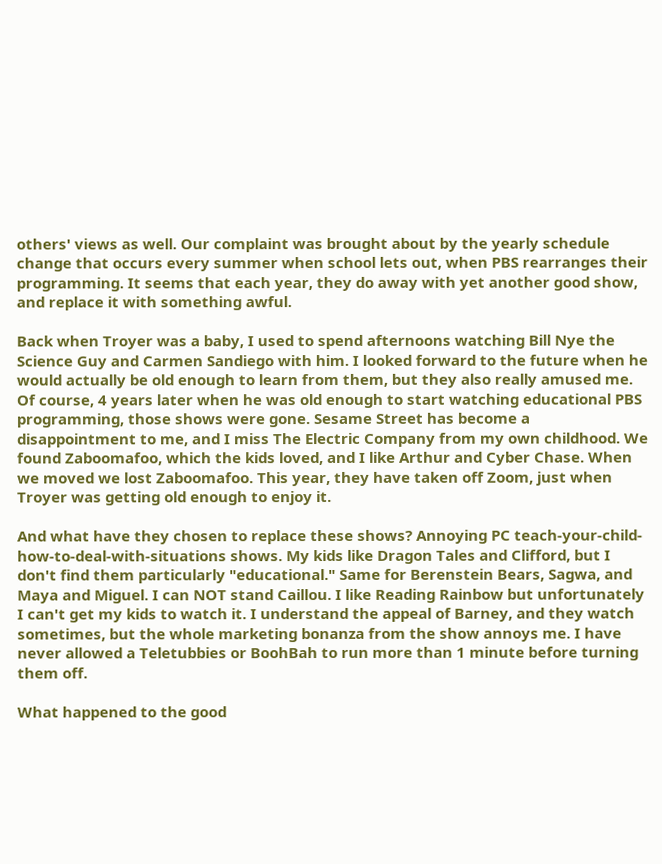others' views as well. Our complaint was brought about by the yearly schedule change that occurs every summer when school lets out, when PBS rearranges their programming. It seems that each year, they do away with yet another good show, and replace it with something awful.

Back when Troyer was a baby, I used to spend afternoons watching Bill Nye the Science Guy and Carmen Sandiego with him. I looked forward to the future when he would actually be old enough to learn from them, but they also really amused me. Of course, 4 years later when he was old enough to start watching educational PBS programming, those shows were gone. Sesame Street has become a disappointment to me, and I miss The Electric Company from my own childhood. We found Zaboomafoo, which the kids loved, and I like Arthur and Cyber Chase. When we moved we lost Zaboomafoo. This year, they have taken off Zoom, just when Troyer was getting old enough to enjoy it.

And what have they chosen to replace these shows? Annoying PC teach-your-child-how-to-deal-with-situations shows. My kids like Dragon Tales and Clifford, but I don't find them particularly "educational." Same for Berenstein Bears, Sagwa, and Maya and Miguel. I can NOT stand Caillou. I like Reading Rainbow but unfortunately I can't get my kids to watch it. I understand the appeal of Barney, and they watch sometimes, but the whole marketing bonanza from the show annoys me. I have never allowed a Teletubbies or BoohBah to run more than 1 minute before turning them off.

What happened to the good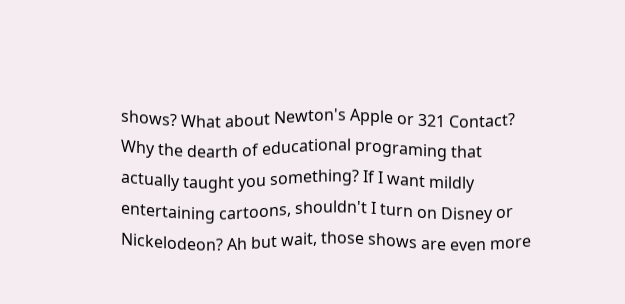shows? What about Newton's Apple or 321 Contact? Why the dearth of educational programing that actually taught you something? If I want mildly entertaining cartoons, shouldn't I turn on Disney or Nickelodeon? Ah but wait, those shows are even more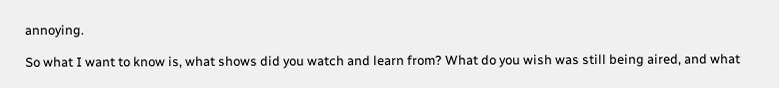annoying.

So what I want to know is, what shows did you watch and learn from? What do you wish was still being aired, and what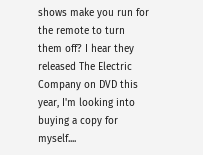shows make you run for the remote to turn them off? I hear they released The Electric Company on DVD this year, I'm looking into buying a copy for myself....